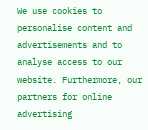We use cookies to personalise content and advertisements and to analyse access to our website. Furthermore, our partners for online advertising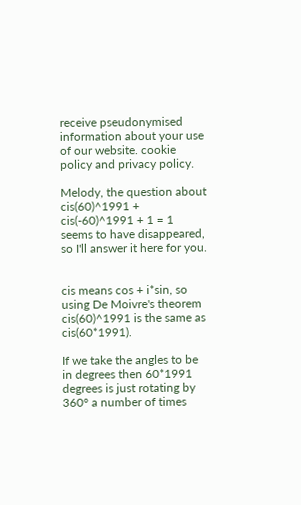receive pseudonymised information about your use of our website. cookie policy and privacy policy.

Melody, the question about cis(60)^1991 + cis(-60)^1991 + 1 = 1 seems to have disappeared, so I'll answer it here for you.


cis means cos + i*sin, so using De Moivre's theorem cis(60)^1991 is the same as cis(60*1991).

If we take the angles to be in degrees then 60*1991 degrees is just rotating by 360° a number of times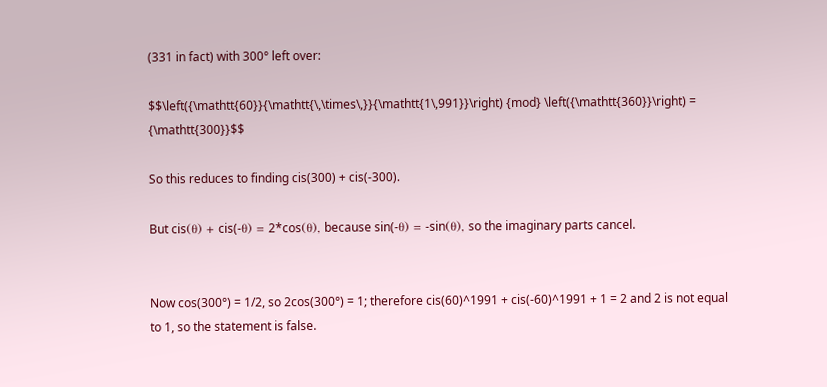(331 in fact) with 300° left over:

$$\left({\mathtt{60}}{\mathtt{\,\times\,}}{\mathtt{1\,991}}\right) {mod} \left({\mathtt{360}}\right) = {\mathtt{300}}$$

So this reduces to finding cis(300) + cis(-300).

But cis(θ) + cis(-θ) = 2*cos(θ), because sin(-θ) = -sin(θ), so the imaginary parts cancel.


Now cos(300°) = 1/2, so 2cos(300°) = 1; therefore cis(60)^1991 + cis(-60)^1991 + 1 = 2 and 2 is not equal to 1, so the statement is false.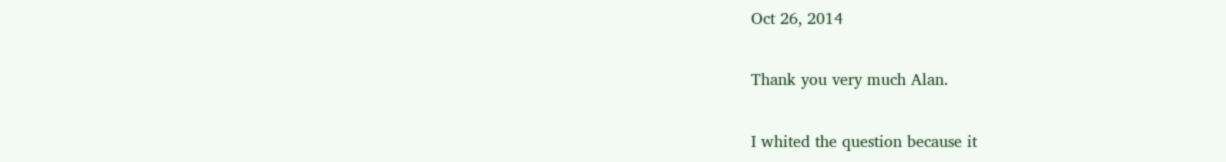Oct 26, 2014

Thank you very much Alan.

I whited the question because it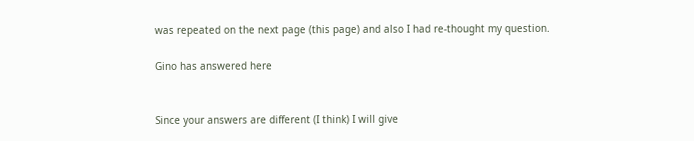was repeated on the next page (this page) and also I had re-thought my question.

Gino has answered here


Since your answers are different (I think) I will give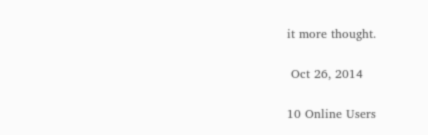it more thought.

 Oct 26, 2014

10 Online Users